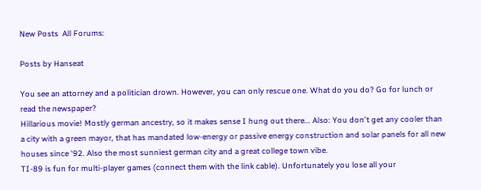New Posts  All Forums:

Posts by Hanseat

You see an attorney and a politician drown. However, you can only rescue one. What do you do? Go for lunch or read the newspaper?
Hillarious movie! Mostly german ancestry, so it makes sense I hung out there... Also: You don't get any cooler than a city with a green mayor, that has mandated low-energy or passive energy construction and solar panels for all new houses since '92. Also the most sunniest german city and a great college town vibe.
TI-89 is fun for multi-player games (connect them with the link cable). Unfortunately you lose all your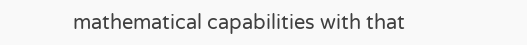mathematical capabilities with that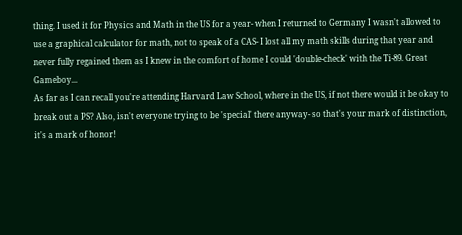thing. I used it for Physics and Math in the US for a year- when I returned to Germany I wasn't allowed to use a graphical calculator for math, not to speak of a CAS- I lost all my math skills during that year and never fully regained them as I knew in the comfort of home I could 'double-check' with the Ti-89. Great Gameboy...
As far as I can recall you're attending Harvard Law School, where in the US, if not there would it be okay to break out a PS? Also, isn't everyone trying to be 'special' there anyway- so that's your mark of distinction, it's a mark of honor!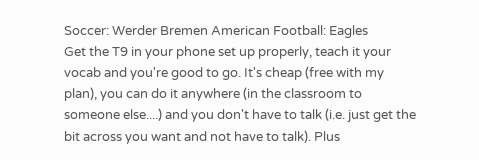Soccer: Werder Bremen American Football: Eagles
Get the T9 in your phone set up properly, teach it your vocab and you're good to go. It's cheap (free with my plan), you can do it anywhere (in the classroom to someone else....) and you don't have to talk (i.e. just get the bit across you want and not have to talk). Plus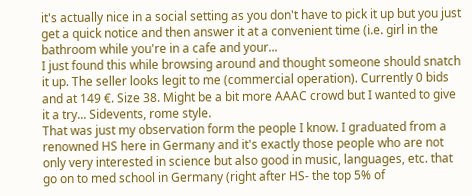it's actually nice in a social setting as you don't have to pick it up but you just get a quick notice and then answer it at a convenient time (i.e. girl in the bathroom while you're in a cafe and your...
I just found this while browsing around and thought someone should snatch it up. The seller looks legit to me (commercial operation). Currently 0 bids and at 149 €. Size 38. Might be a bit more AAAC crowd but I wanted to give it a try... Sidevents, rome style.
That was just my observation form the people I know. I graduated from a renowned HS here in Germany and it's exactly those people who are not only very interested in science but also good in music, languages, etc. that go on to med school in Germany (right after HS- the top 5% of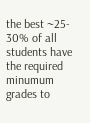the best ~25- 30% of all students have the required minumum grades to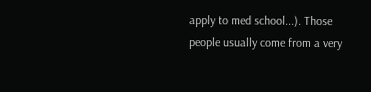apply to med school...). Those people usually come from a very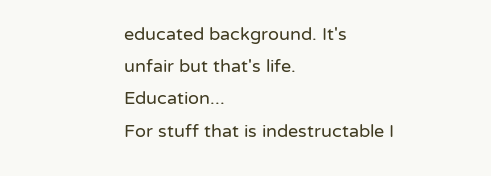educated background. It's unfair but that's life. Education...
For stuff that is indestructable I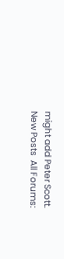might add Peter Scott.
New Posts  All Forums: